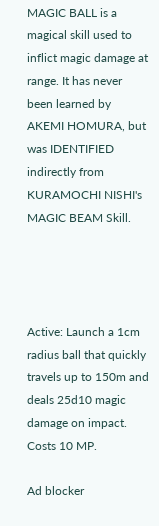MAGIC BALL is a magical skill used to inflict magic damage at range. It has never been learned by AKEMI HOMURA, but was IDENTIFIED indirectly from KURAMOCHI NISHI's MAGIC BEAM Skill.




Active: Launch a 1cm radius ball that quickly travels up to 150m and deals 25d10 magic damage on impact. Costs 10 MP.

Ad blocker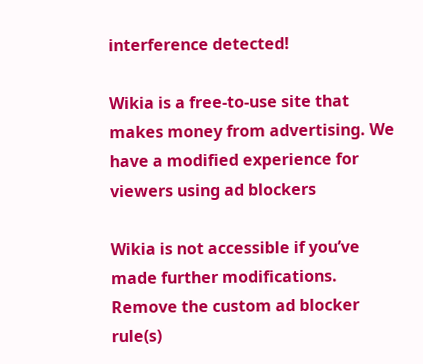interference detected!

Wikia is a free-to-use site that makes money from advertising. We have a modified experience for viewers using ad blockers

Wikia is not accessible if you’ve made further modifications. Remove the custom ad blocker rule(s)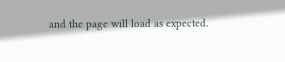and the page will load as expected.